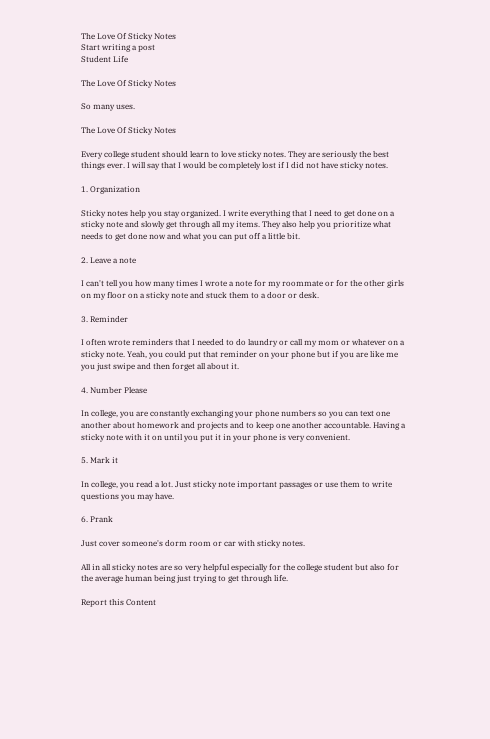The Love Of Sticky Notes
Start writing a post
Student Life

The Love Of Sticky Notes

So many uses.

The Love Of Sticky Notes

Every college student should learn to love sticky notes. They are seriously the best things ever. I will say that I would be completely lost if I did not have sticky notes.

1. Organization

Sticky notes help you stay organized. I write everything that I need to get done on a sticky note and slowly get through all my items. They also help you prioritize what needs to get done now and what you can put off a little bit.

2. Leave a note

I can't tell you how many times I wrote a note for my roommate or for the other girls on my floor on a sticky note and stuck them to a door or desk.

3. Reminder

I often wrote reminders that I needed to do laundry or call my mom or whatever on a sticky note. Yeah, you could put that reminder on your phone but if you are like me you just swipe and then forget all about it.

4. Number Please

In college, you are constantly exchanging your phone numbers so you can text one another about homework and projects and to keep one another accountable. Having a sticky note with it on until you put it in your phone is very convenient.

5. Mark it

In college, you read a lot. Just sticky note important passages or use them to write questions you may have.

6. Prank

Just cover someone's dorm room or car with sticky notes.

All in all sticky notes are so very helpful especially for the college student but also for the average human being just trying to get through life.

Report this Content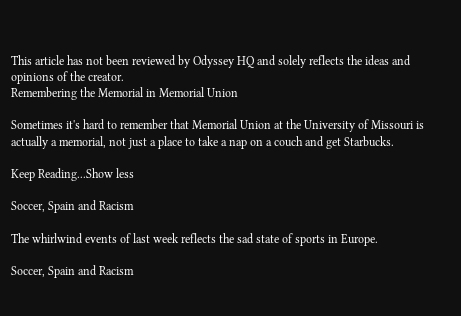This article has not been reviewed by Odyssey HQ and solely reflects the ideas and opinions of the creator.
Remembering the Memorial in Memorial Union

Sometimes it's hard to remember that Memorial Union at the University of Missouri is actually a memorial, not just a place to take a nap on a couch and get Starbucks.

Keep Reading...Show less

Soccer, Spain and Racism

The whirlwind events of last week reflects the sad state of sports in Europe.

Soccer, Spain and Racism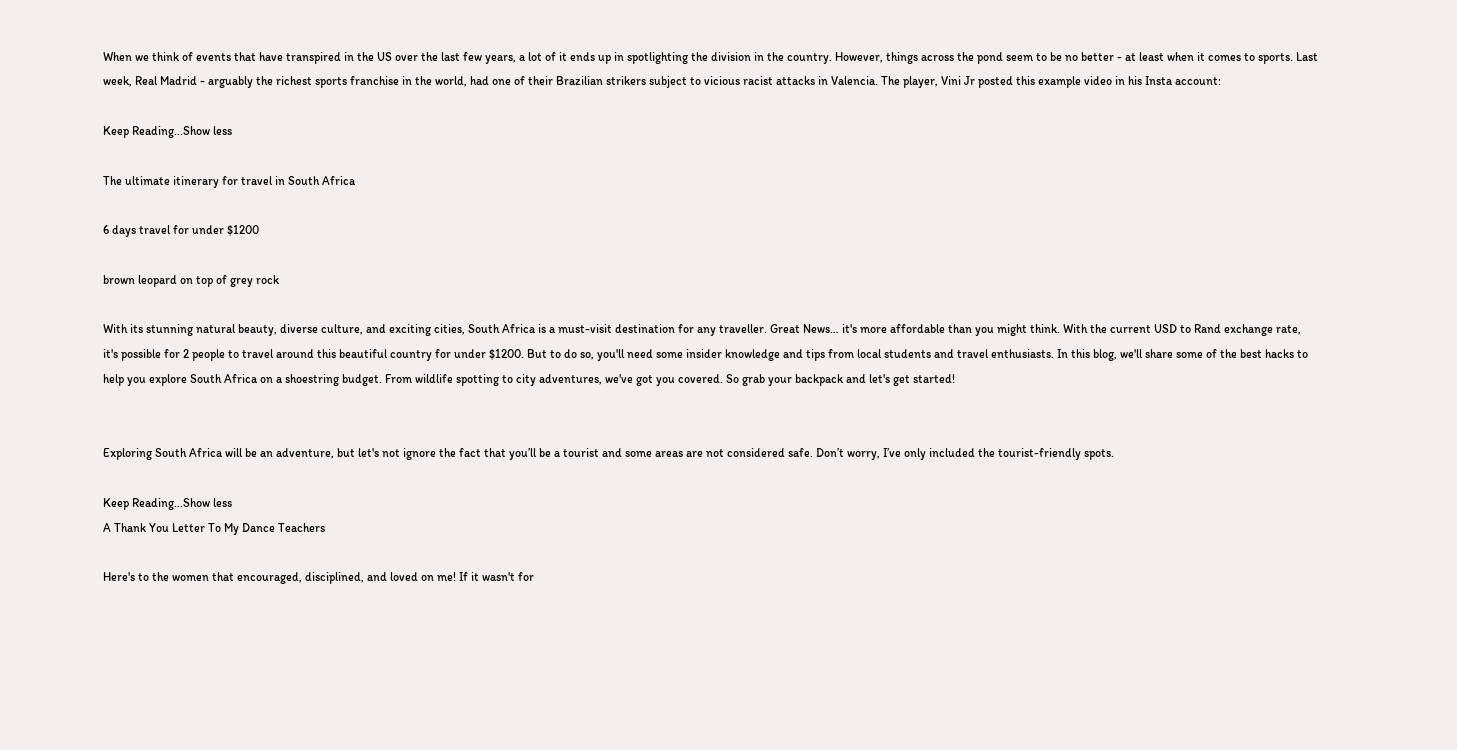When we think of events that have transpired in the US over the last few years, a lot of it ends up in spotlighting the division in the country. However, things across the pond seem to be no better - at least when it comes to sports. Last week, Real Madrid - arguably the richest sports franchise in the world, had one of their Brazilian strikers subject to vicious racist attacks in Valencia. The player, Vini Jr posted this example video in his Insta account:

Keep Reading...Show less

The ultimate itinerary for travel in South Africa

6 days travel for under $1200

brown leopard on top of grey rock

With its stunning natural beauty, diverse culture, and exciting cities, South Africa is a must-visit destination for any traveller. Great News… it's more affordable than you might think. With the current USD to Rand exchange rate, it's possible for 2 people to travel around this beautiful country for under $1200. But to do so, you'll need some insider knowledge and tips from local students and travel enthusiasts. In this blog, we'll share some of the best hacks to help you explore South Africa on a shoestring budget. From wildlife spotting to city adventures, we've got you covered. So grab your backpack and let's get started!


Exploring South Africa will be an adventure, but let's not ignore the fact that you’ll be a tourist and some areas are not considered safe. Don’t worry, I’ve only included the tourist-friendly spots.

Keep Reading...Show less
A Thank You Letter To My Dance Teachers

Here's to the women that encouraged, disciplined, and loved on me! If it wasn't for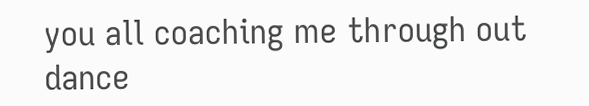you all coaching me through out dance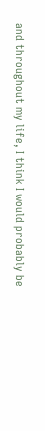and throughout my life, I think I would probably be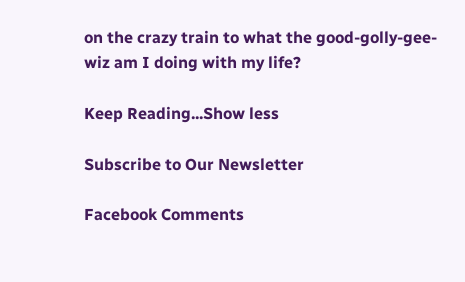on the crazy train to what the good-golly-gee-wiz am I doing with my life?

Keep Reading...Show less

Subscribe to Our Newsletter

Facebook Comments